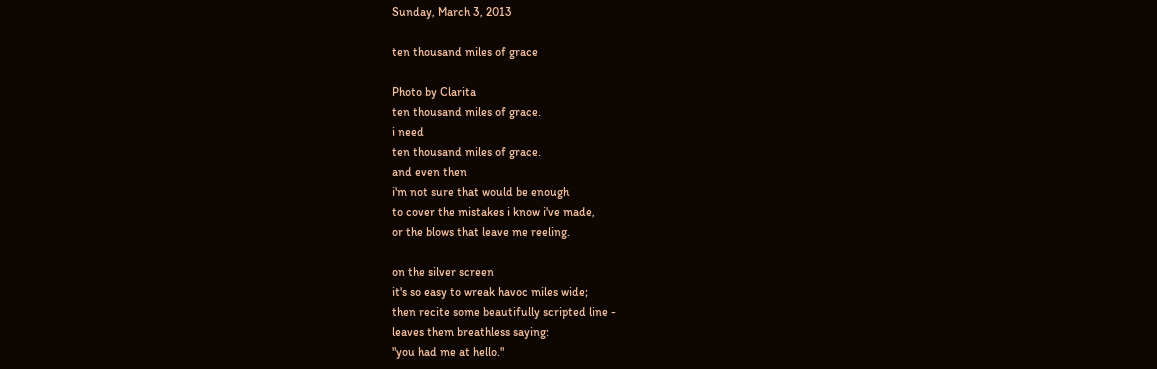Sunday, March 3, 2013

ten thousand miles of grace

Photo by Clarita
ten thousand miles of grace.
i need
ten thousand miles of grace.
and even then
i'm not sure that would be enough
to cover the mistakes i know i've made,
or the blows that leave me reeling.

on the silver screen
it's so easy to wreak havoc miles wide;
then recite some beautifully scripted line -
leaves them breathless saying:
"you had me at hello."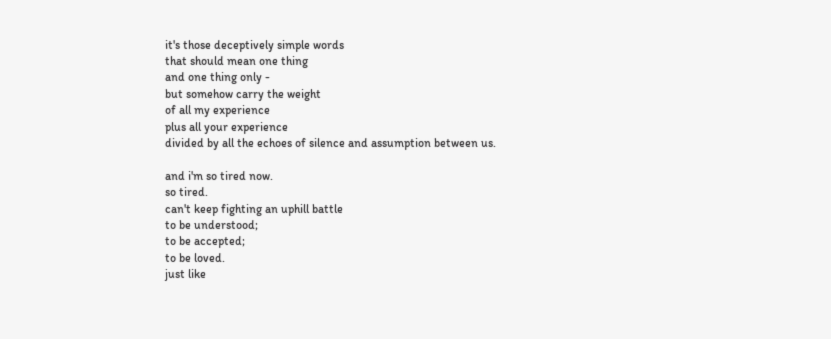it's those deceptively simple words
that should mean one thing
and one thing only -
but somehow carry the weight
of all my experience
plus all your experience
divided by all the echoes of silence and assumption between us.

and i'm so tired now.
so tired.
can't keep fighting an uphill battle
to be understood;
to be accepted;
to be loved.
just like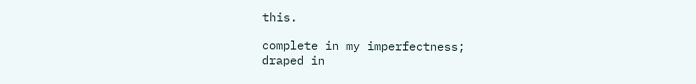this.

complete in my imperfectness;
draped in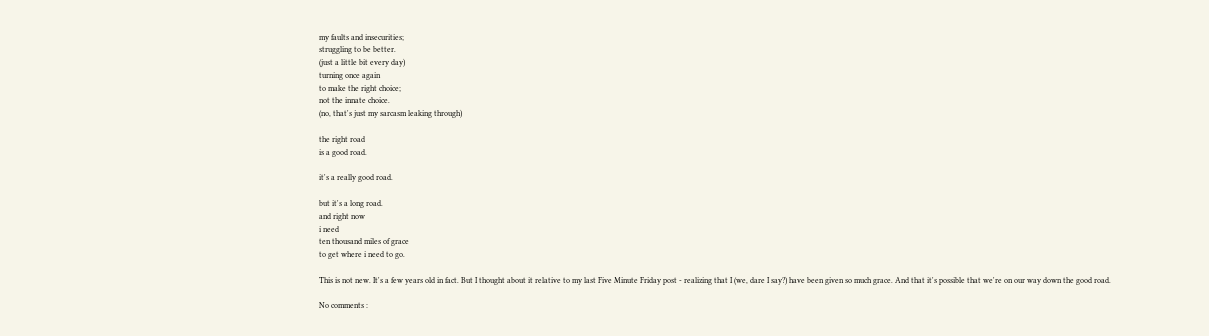my faults and insecurities;
struggling to be better.
(just a little bit every day)
turning once again
to make the right choice;
not the innate choice.
(no, that's just my sarcasm leaking through)

the right road
is a good road.

it's a really good road.

but it's a long road.
and right now
i need
ten thousand miles of grace
to get where i need to go.

This is not new. It's a few years old in fact. But I thought about it relative to my last Five Minute Friday post - realizing that I (we, dare I say?) have been given so much grace. And that it's possible that we're on our way down the good road.

No comments :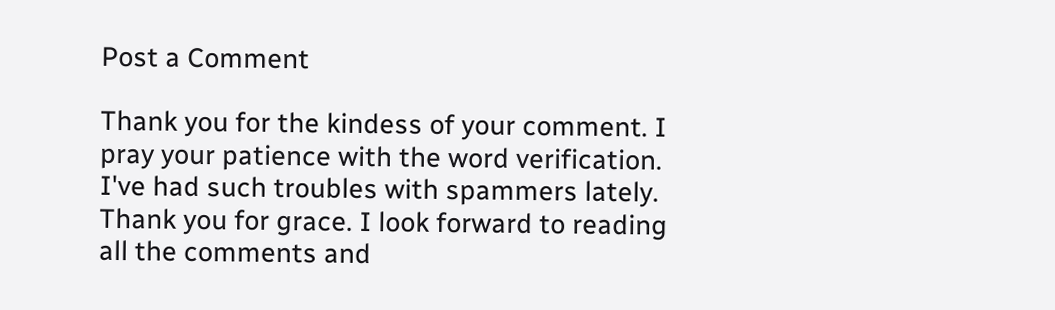Post a Comment

Thank you for the kindess of your comment. I pray your patience with the word verification. I've had such troubles with spammers lately. Thank you for grace. I look forward to reading all the comments and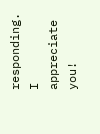responding. I appreciate you!